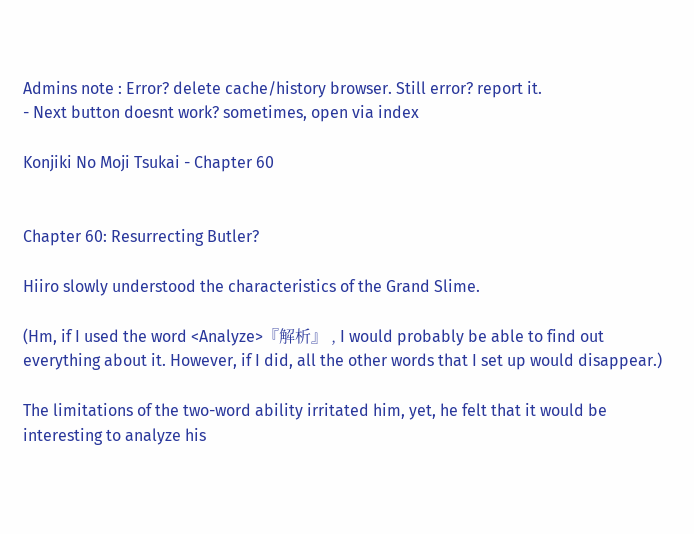Admins note : Error? delete cache/history browser. Still error? report it.
- Next button doesnt work? sometimes, open via index

Konjiki No Moji Tsukai - Chapter 60


Chapter 60: Resurrecting Butler?

Hiiro slowly understood the characteristics of the Grand Slime.

(Hm, if I used the word <Analyze>『解析』 , I would probably be able to find out everything about it. However, if I did, all the other words that I set up would disappear.)

The limitations of the two-word ability irritated him, yet, he felt that it would be interesting to analyze his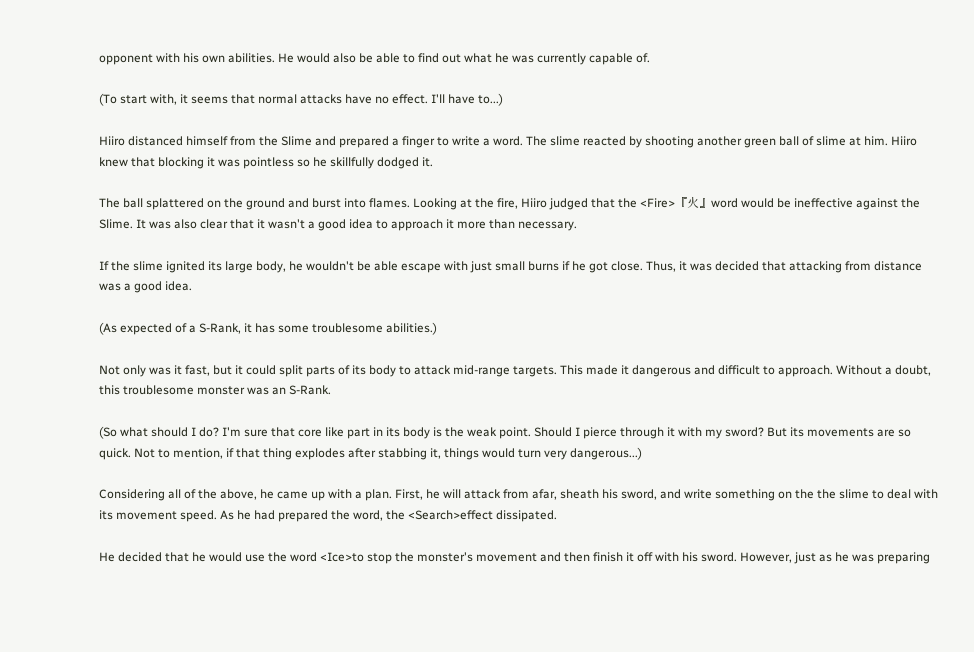opponent with his own abilities. He would also be able to find out what he was currently capable of.

(To start with, it seems that normal attacks have no effect. I'll have to...)

Hiiro distanced himself from the Slime and prepared a finger to write a word. The slime reacted by shooting another green ball of slime at him. Hiiro knew that blocking it was pointless so he skillfully dodged it.

The ball splattered on the ground and burst into flames. Looking at the fire, Hiiro judged that the <Fire>『火』word would be ineffective against the Slime. It was also clear that it wasn't a good idea to approach it more than necessary.

If the slime ignited its large body, he wouldn't be able escape with just small burns if he got close. Thus, it was decided that attacking from distance was a good idea.

(As expected of a S-Rank, it has some troublesome abilities.)

Not only was it fast, but it could split parts of its body to attack mid-range targets. This made it dangerous and difficult to approach. Without a doubt, this troublesome monster was an S-Rank.

(So what should I do? I'm sure that core like part in its body is the weak point. Should I pierce through it with my sword? But its movements are so quick. Not to mention, if that thing explodes after stabbing it, things would turn very dangerous...)

Considering all of the above, he came up with a plan. First, he will attack from afar, sheath his sword, and write something on the the slime to deal with its movement speed. As he had prepared the word, the <Search>effect dissipated.

He decided that he would use the word <Ice>to stop the monster's movement and then finish it off with his sword. However, just as he was preparing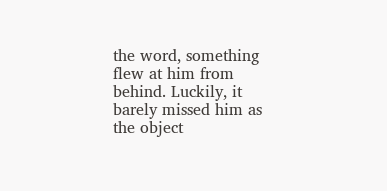the word, something flew at him from behind. Luckily, it barely missed him as the object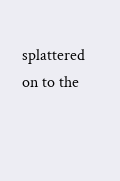splattered on to the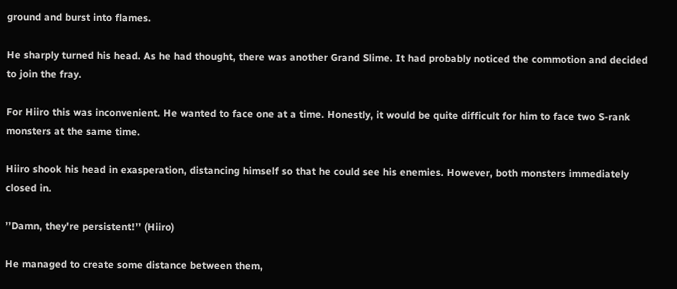ground and burst into flames.

He sharply turned his head. As he had thought, there was another Grand Slime. It had probably noticed the commotion and decided to join the fray.

For Hiiro this was inconvenient. He wanted to face one at a time. Honestly, it would be quite difficult for him to face two S-rank monsters at the same time.

Hiiro shook his head in exasperation, distancing himself so that he could see his enemies. However, both monsters immediately closed in.

’’Damn, they're persistent!’’ (Hiiro)

He managed to create some distance between them,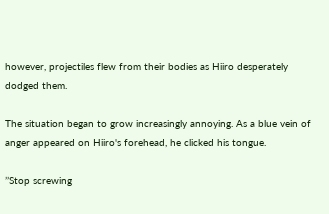however, projectiles flew from their bodies as Hiiro desperately dodged them.

The situation began to grow increasingly annoying. As a blue vein of anger appeared on Hiiro's forehead, he clicked his tongue.

’’Stop screwing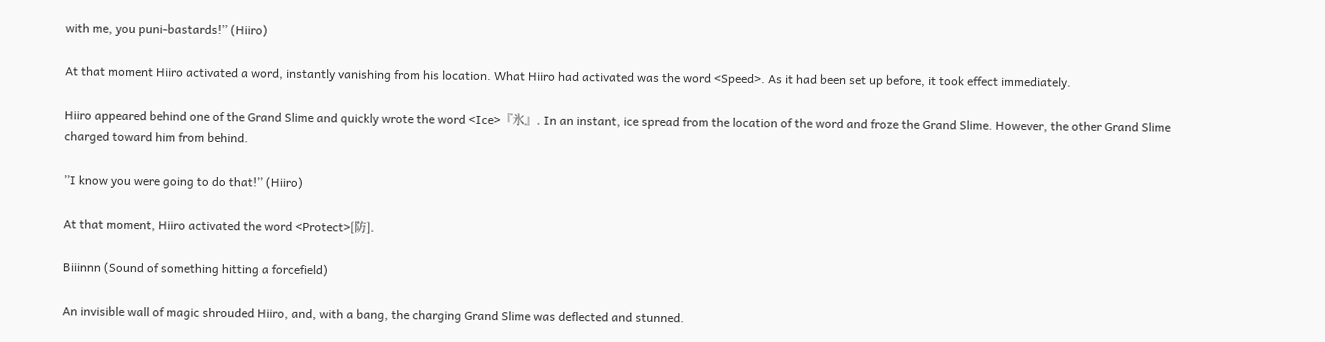with me, you puni-bastards!’’ (Hiiro)

At that moment Hiiro activated a word, instantly vanishing from his location. What Hiiro had activated was the word <Speed>. As it had been set up before, it took effect immediately.

Hiiro appeared behind one of the Grand Slime and quickly wrote the word <Ice>『氷』. In an instant, ice spread from the location of the word and froze the Grand Slime. However, the other Grand Slime charged toward him from behind.

’’I know you were going to do that!’’ (Hiiro)

At that moment, Hiiro activated the word <Protect>[防].

Biiinnn (Sound of something hitting a forcefield)

An invisible wall of magic shrouded Hiiro, and, with a bang, the charging Grand Slime was deflected and stunned.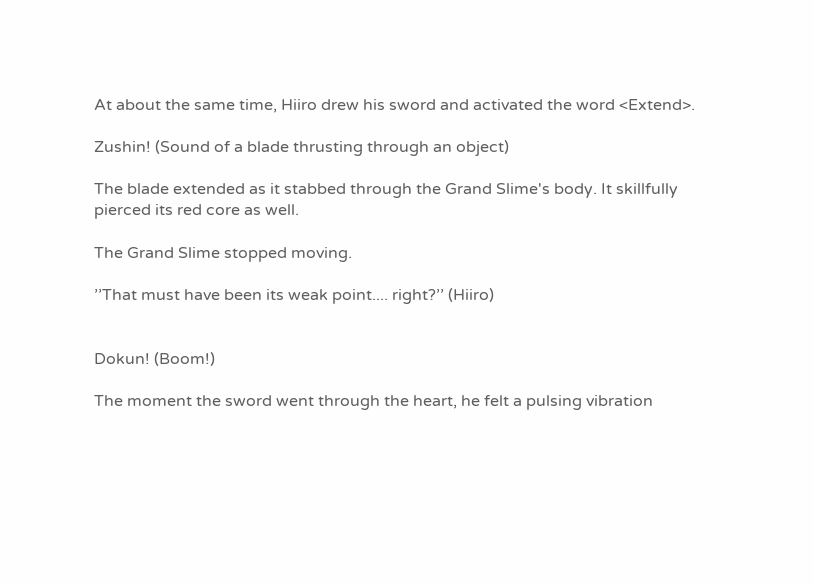At about the same time, Hiiro drew his sword and activated the word <Extend>.

Zushin! (Sound of a blade thrusting through an object)

The blade extended as it stabbed through the Grand Slime's body. It skillfully pierced its red core as well.

The Grand Slime stopped moving.

’’That must have been its weak point.... right?’’ (Hiiro)


Dokun! (Boom!)

The moment the sword went through the heart, he felt a pulsing vibration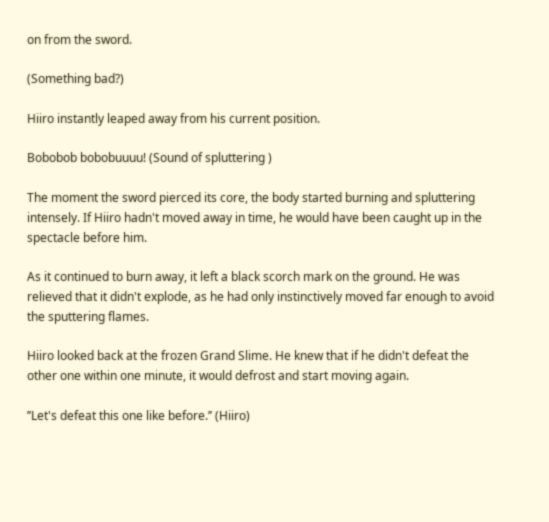on from the sword.

(Something bad?)

Hiiro instantly leaped away from his current position.

Bobobob bobobuuuu! (Sound of spluttering )

The moment the sword pierced its core, the body started burning and spluttering intensely. If Hiiro hadn't moved away in time, he would have been caught up in the spectacle before him.

As it continued to burn away, it left a black scorch mark on the ground. He was relieved that it didn't explode, as he had only instinctively moved far enough to avoid the sputtering flames.

Hiiro looked back at the frozen Grand Slime. He knew that if he didn't defeat the other one within one minute, it would defrost and start moving again.

’’Let's defeat this one like before.’’ (Hiiro)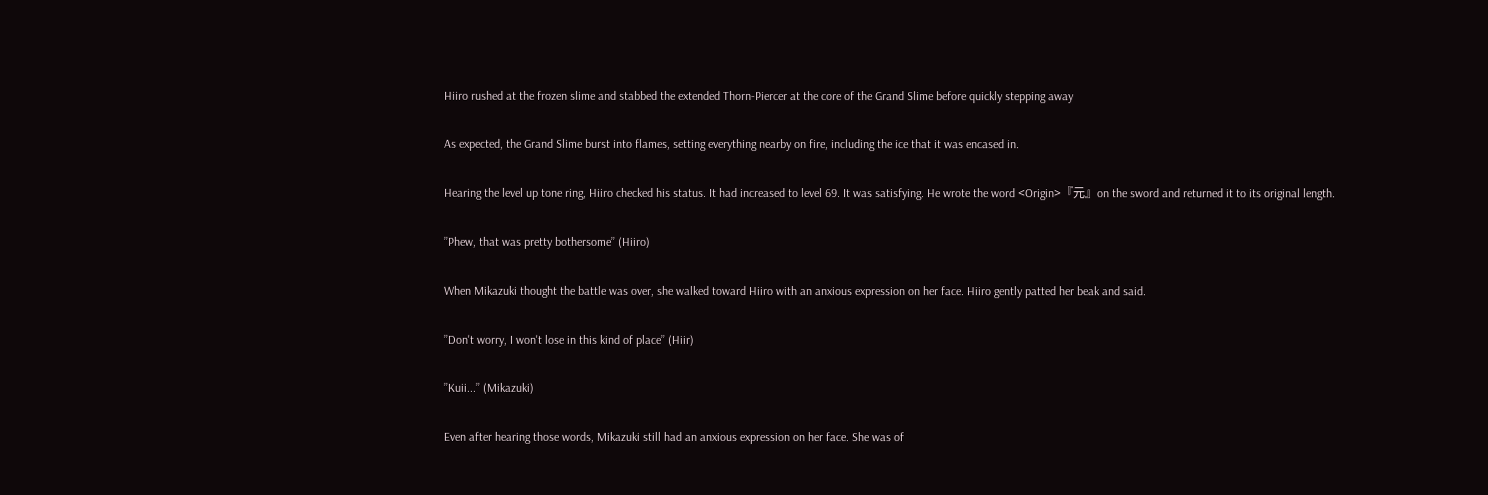Hiiro rushed at the frozen slime and stabbed the extended Thorn-Piercer at the core of the Grand Slime before quickly stepping away

As expected, the Grand Slime burst into flames, setting everything nearby on fire, including the ice that it was encased in.

Hearing the level up tone ring, Hiiro checked his status. It had increased to level 69. It was satisfying. He wrote the word <Origin>『元』on the sword and returned it to its original length.

’’Phew, that was pretty bothersome’’ (Hiiro)

When Mikazuki thought the battle was over, she walked toward Hiiro with an anxious expression on her face. Hiiro gently patted her beak and said.

’’Don't worry, I won't lose in this kind of place’’ (Hiir)

’’Kuii...’’ (Mikazuki)

Even after hearing those words, Mikazuki still had an anxious expression on her face. She was of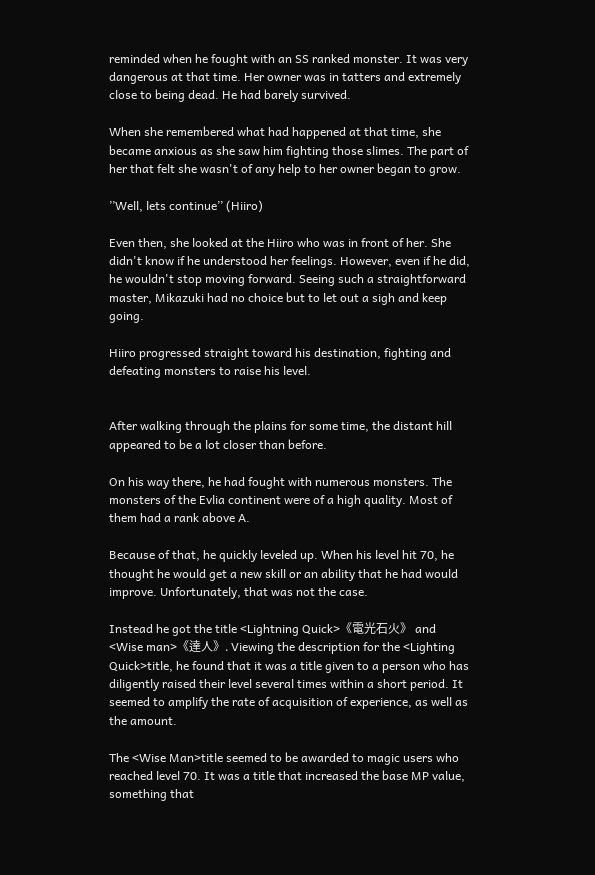reminded when he fought with an SS ranked monster. It was very dangerous at that time. Her owner was in tatters and extremely close to being dead. He had barely survived.

When she remembered what had happened at that time, she became anxious as she saw him fighting those slimes. The part of her that felt she wasn't of any help to her owner began to grow.

’’Well, lets continue’’ (Hiiro)

Even then, she looked at the Hiiro who was in front of her. She didn't know if he understood her feelings. However, even if he did, he wouldn't stop moving forward. Seeing such a straightforward master, Mikazuki had no choice but to let out a sigh and keep going.

Hiiro progressed straight toward his destination, fighting and defeating monsters to raise his level.


After walking through the plains for some time, the distant hill appeared to be a lot closer than before.

On his way there, he had fought with numerous monsters. The monsters of the Evlia continent were of a high quality. Most of them had a rank above A.

Because of that, he quickly leveled up. When his level hit 70, he thought he would get a new skill or an ability that he had would improve. Unfortunately, that was not the case.

Instead he got the title <Lightning Quick>《電光石火》 and <Wise man>《達人》. Viewing the description for the <Lighting Quick>title, he found that it was a title given to a person who has diligently raised their level several times within a short period. It seemed to amplify the rate of acquisition of experience, as well as the amount.

The <Wise Man>title seemed to be awarded to magic users who reached level 70. It was a title that increased the base MP value, something that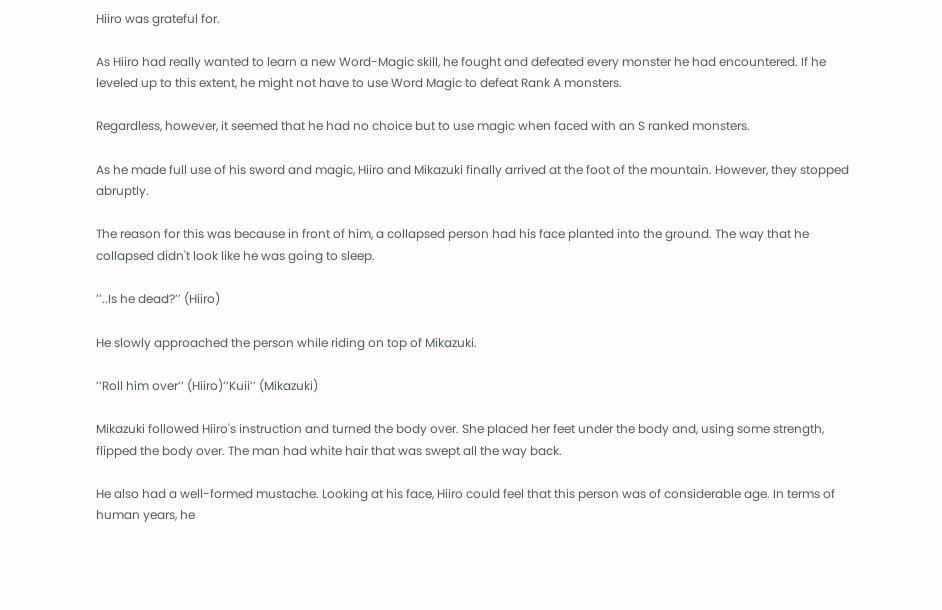Hiiro was grateful for.

As Hiiro had really wanted to learn a new Word-Magic skill, he fought and defeated every monster he had encountered. If he leveled up to this extent, he might not have to use Word Magic to defeat Rank A monsters.

Regardless, however, it seemed that he had no choice but to use magic when faced with an S ranked monsters.

As he made full use of his sword and magic, Hiiro and Mikazuki finally arrived at the foot of the mountain. However, they stopped abruptly.

The reason for this was because in front of him, a collapsed person had his face planted into the ground. The way that he collapsed didn't look like he was going to sleep.

’’..Is he dead?’’ (Hiiro)

He slowly approached the person while riding on top of Mikazuki.

’’Roll him over’’ (Hiiro)’’Kuii’’ (Mikazuki)

Mikazuki followed Hiiro's instruction and turned the body over. She placed her feet under the body and, using some strength, flipped the body over. The man had white hair that was swept all the way back.

He also had a well-formed mustache. Looking at his face, Hiiro could feel that this person was of considerable age. In terms of human years, he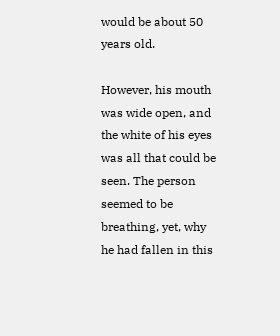would be about 50 years old.

However, his mouth was wide open, and the white of his eyes was all that could be seen. The person seemed to be breathing, yet, why he had fallen in this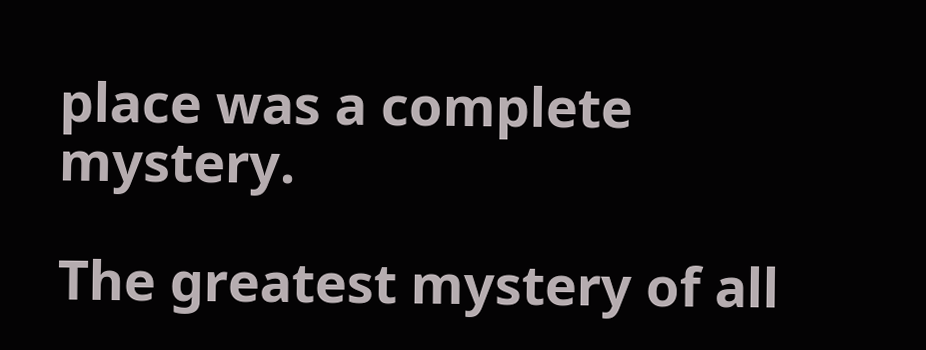place was a complete mystery.

The greatest mystery of all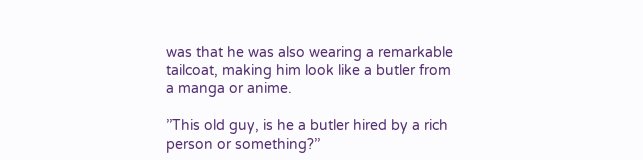was that he was also wearing a remarkable tailcoat, making him look like a butler from a manga or anime.

’’This old guy, is he a butler hired by a rich person or something?’’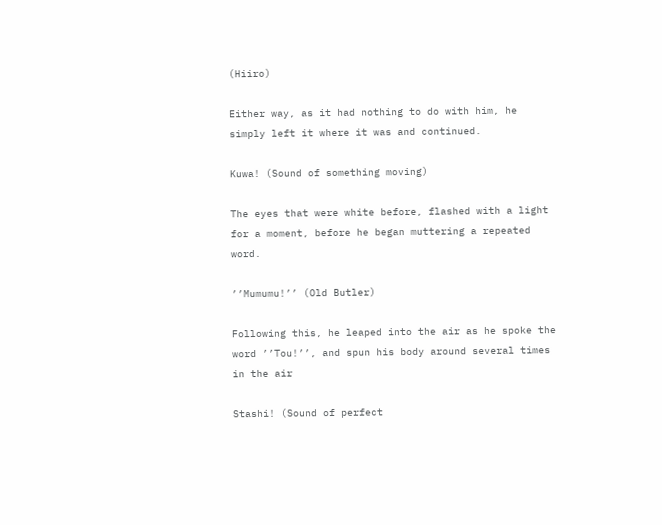(Hiiro)

Either way, as it had nothing to do with him, he simply left it where it was and continued.

Kuwa! (Sound of something moving)

The eyes that were white before, flashed with a light for a moment, before he began muttering a repeated word.

’’Mumumu!’’ (Old Butler)

Following this, he leaped into the air as he spoke the word ’’Tou!’’, and spun his body around several times in the air

Stashi! (Sound of perfect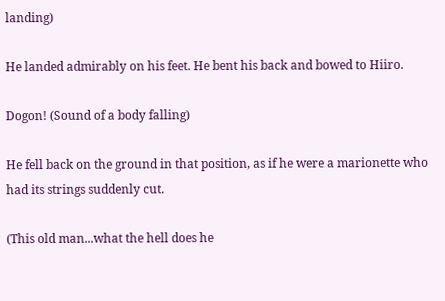landing)

He landed admirably on his feet. He bent his back and bowed to Hiiro.

Dogon! (Sound of a body falling)

He fell back on the ground in that position, as if he were a marionette who had its strings suddenly cut.

(This old man...what the hell does he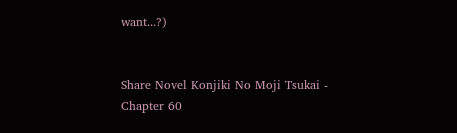want...?)


Share Novel Konjiki No Moji Tsukai - Chapter 60